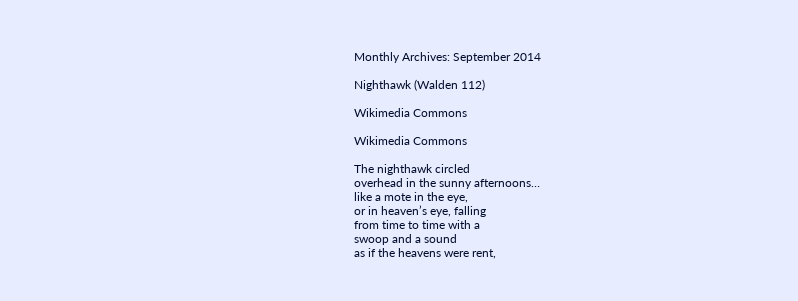Monthly Archives: September 2014

Nighthawk (Walden 112)

Wikimedia Commons

Wikimedia Commons

The nighthawk circled
overhead in the sunny afternoons…
like a mote in the eye,
or in heaven’s eye, falling
from time to time with a
swoop and a sound
as if the heavens were rent,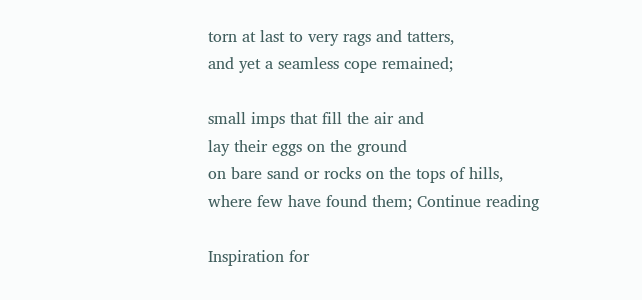torn at last to very rags and tatters,
and yet a seamless cope remained;

small imps that fill the air and
lay their eggs on the ground
on bare sand or rocks on the tops of hills,
where few have found them; Continue reading

Inspiration for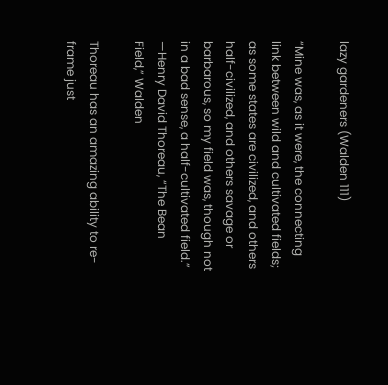lazy gardeners (Walden 111)

“Mine was, as it were, the connecting link between wild and cultivated fields; as some states are civilized, and others half-civilized, and others savage or barbarous, so my field was, though not in a bad sense, a half-cultivated field.” —Henry David Thoreau, “The Bean Field,” Walden

Thoreau has an amazing ability to re-frame just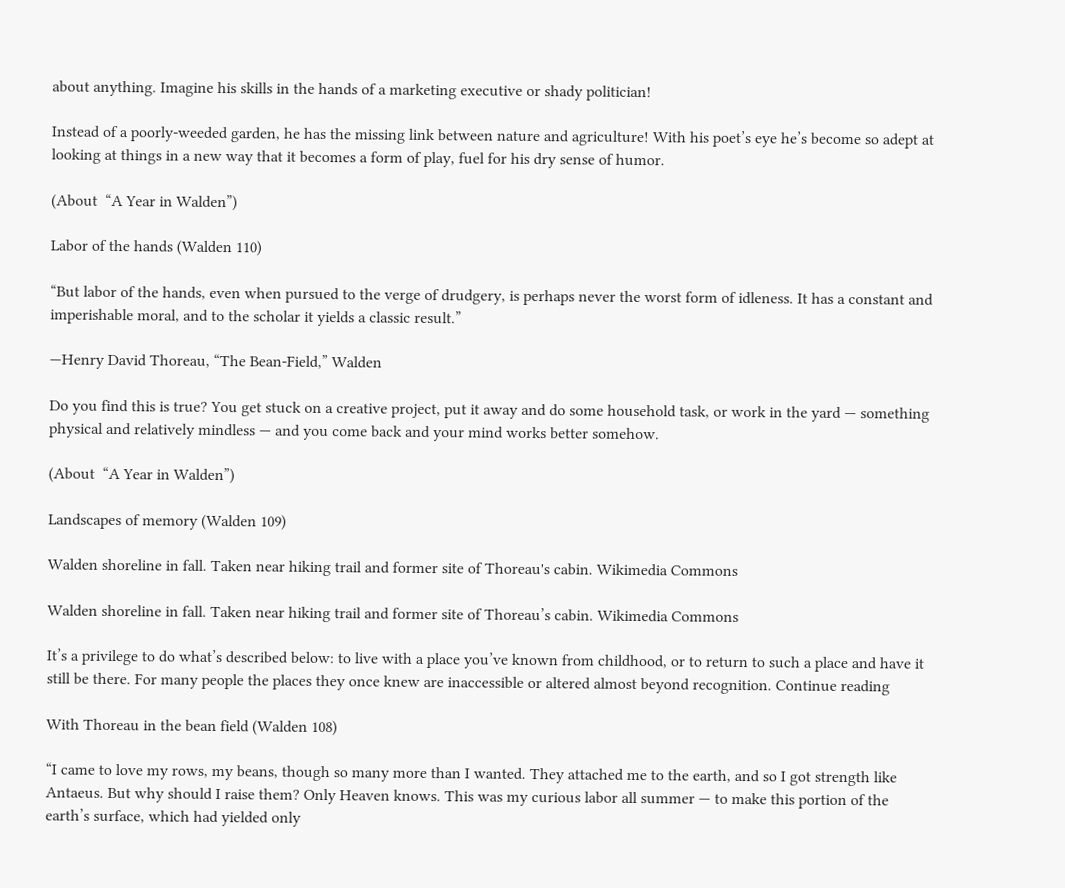about anything. Imagine his skills in the hands of a marketing executive or shady politician!

Instead of a poorly-weeded garden, he has the missing link between nature and agriculture! With his poet’s eye he’s become so adept at looking at things in a new way that it becomes a form of play, fuel for his dry sense of humor.

(About  “A Year in Walden”)

Labor of the hands (Walden 110)

“But labor of the hands, even when pursued to the verge of drudgery, is perhaps never the worst form of idleness. It has a constant and imperishable moral, and to the scholar it yields a classic result.”

—Henry David Thoreau, “The Bean-Field,” Walden

Do you find this is true? You get stuck on a creative project, put it away and do some household task, or work in the yard — something physical and relatively mindless — and you come back and your mind works better somehow.

(About  “A Year in Walden”)

Landscapes of memory (Walden 109)

Walden shoreline in fall. Taken near hiking trail and former site of Thoreau's cabin. Wikimedia Commons

Walden shoreline in fall. Taken near hiking trail and former site of Thoreau’s cabin. Wikimedia Commons

It’s a privilege to do what’s described below: to live with a place you’ve known from childhood, or to return to such a place and have it still be there. For many people the places they once knew are inaccessible or altered almost beyond recognition. Continue reading

With Thoreau in the bean field (Walden 108)

“I came to love my rows, my beans, though so many more than I wanted. They attached me to the earth, and so I got strength like Antaeus. But why should I raise them? Only Heaven knows. This was my curious labor all summer — to make this portion of the earth’s surface, which had yielded only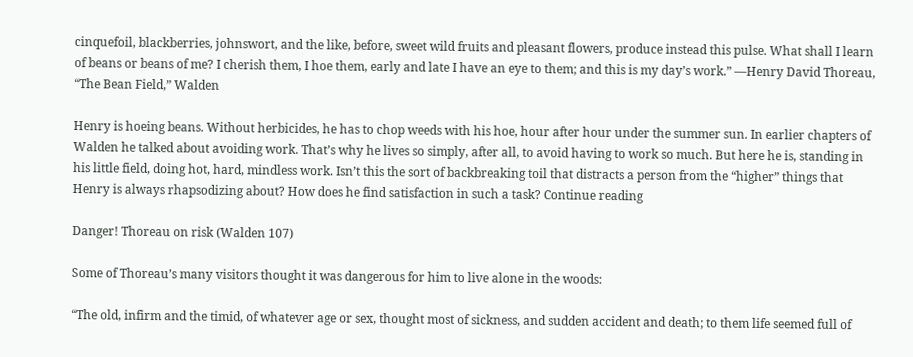cinquefoil, blackberries, johnswort, and the like, before, sweet wild fruits and pleasant flowers, produce instead this pulse. What shall I learn of beans or beans of me? I cherish them, I hoe them, early and late I have an eye to them; and this is my day’s work.” —Henry David Thoreau, “The Bean Field,” Walden

Henry is hoeing beans. Without herbicides, he has to chop weeds with his hoe, hour after hour under the summer sun. In earlier chapters of Walden he talked about avoiding work. That’s why he lives so simply, after all, to avoid having to work so much. But here he is, standing in his little field, doing hot, hard, mindless work. Isn’t this the sort of backbreaking toil that distracts a person from the “higher” things that Henry is always rhapsodizing about? How does he find satisfaction in such a task? Continue reading

Danger! Thoreau on risk (Walden 107)

Some of Thoreau’s many visitors thought it was dangerous for him to live alone in the woods:

“The old, infirm and the timid, of whatever age or sex, thought most of sickness, and sudden accident and death; to them life seemed full of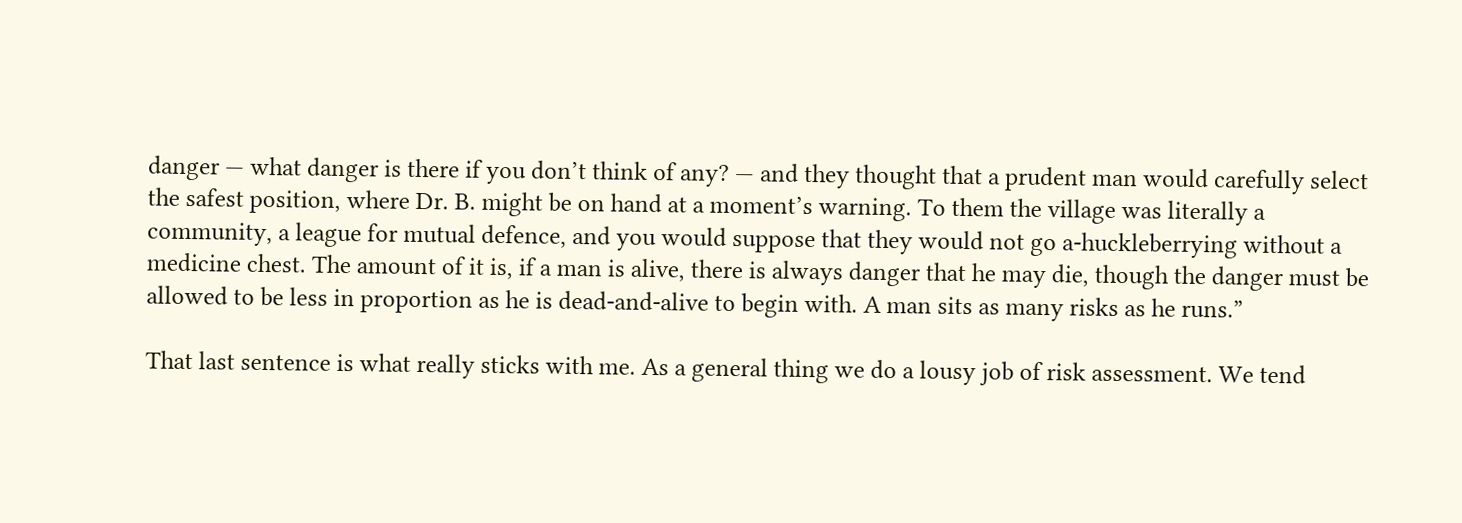danger — what danger is there if you don’t think of any? — and they thought that a prudent man would carefully select the safest position, where Dr. B. might be on hand at a moment’s warning. To them the village was literally a community, a league for mutual defence, and you would suppose that they would not go a-huckleberrying without a medicine chest. The amount of it is, if a man is alive, there is always danger that he may die, though the danger must be allowed to be less in proportion as he is dead-and-alive to begin with. A man sits as many risks as he runs.”

That last sentence is what really sticks with me. As a general thing we do a lousy job of risk assessment. We tend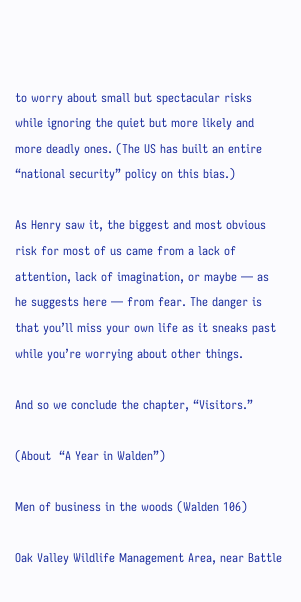to worry about small but spectacular risks while ignoring the quiet but more likely and more deadly ones. (The US has built an entire “national security” policy on this bias.)

As Henry saw it, the biggest and most obvious risk for most of us came from a lack of attention, lack of imagination, or maybe — as he suggests here — from fear. The danger is that you’ll miss your own life as it sneaks past while you’re worrying about other things.

And so we conclude the chapter, “Visitors.”

(About  “A Year in Walden”)

Men of business in the woods (Walden 106)

Oak Valley Wildlife Management Area, near Battle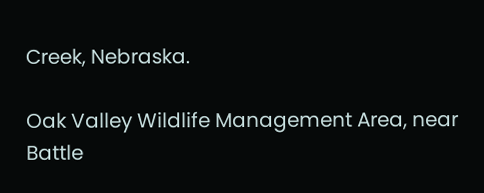Creek, Nebraska.

Oak Valley Wildlife Management Area, near Battle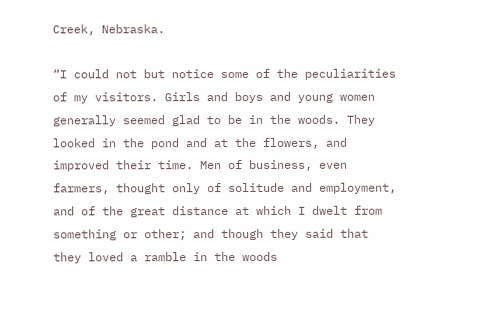Creek, Nebraska.

“I could not but notice some of the peculiarities of my visitors. Girls and boys and young women generally seemed glad to be in the woods. They looked in the pond and at the flowers, and improved their time. Men of business, even farmers, thought only of solitude and employment, and of the great distance at which I dwelt from something or other; and though they said that they loved a ramble in the woods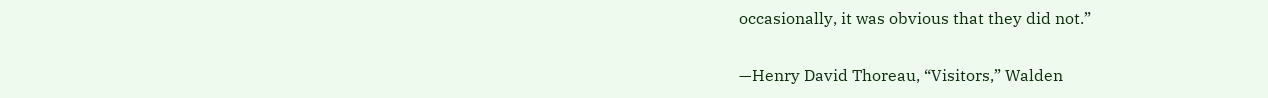occasionally, it was obvious that they did not.”

—Henry David Thoreau, “Visitors,” Walden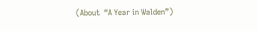(About  “A Year in Walden”)